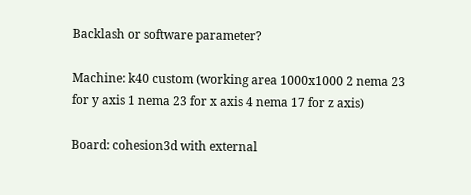Backlash or software parameter?

Machine: k40 custom (working area 1000x1000 2 nema 23 for y axis 1 nema 23 for x axis 4 nema 17 for z axis)

Board: cohesion3d with external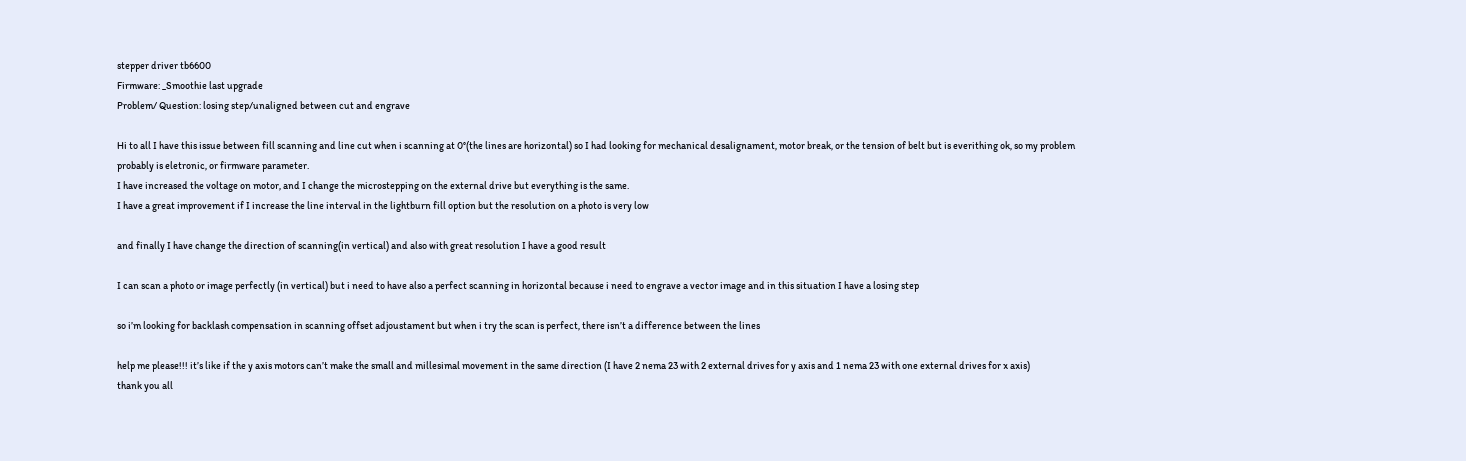stepper driver tb6600
Firmware: _Smoothie last upgrade
Problem/ Question: losing step/unaligned between cut and engrave

Hi to all I have this issue between fill scanning and line cut when i scanning at 0°(the lines are horizontal) so I had looking for mechanical desalignament, motor break, or the tension of belt but is everithing ok, so my problem probably is eletronic, or firmware parameter.
I have increased the voltage on motor, and I change the microstepping on the external drive but everything is the same.
I have a great improvement if I increase the line interval in the lightburn fill option but the resolution on a photo is very low

and finally I have change the direction of scanning(in vertical) and also with great resolution I have a good result

I can scan a photo or image perfectly (in vertical) but i need to have also a perfect scanning in horizontal because i need to engrave a vector image and in this situation I have a losing step

so i’m looking for backlash compensation in scanning offset adjoustament but when i try the scan is perfect, there isn’t a difference between the lines

help me please!!! it’s like if the y axis motors can’t make the small and millesimal movement in the same direction (I have 2 nema 23 with 2 external drives for y axis and 1 nema 23 with one external drives for x axis)
thank you all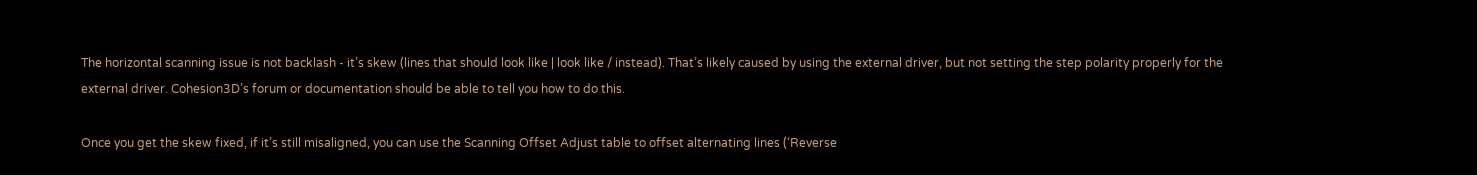The horizontal scanning issue is not backlash - it’s skew (lines that should look like | look like / instead). That’s likely caused by using the external driver, but not setting the step polarity properly for the external driver. Cohesion3D’s forum or documentation should be able to tell you how to do this.

Once you get the skew fixed, if it’s still misaligned, you can use the Scanning Offset Adjust table to offset alternating lines (‘Reverse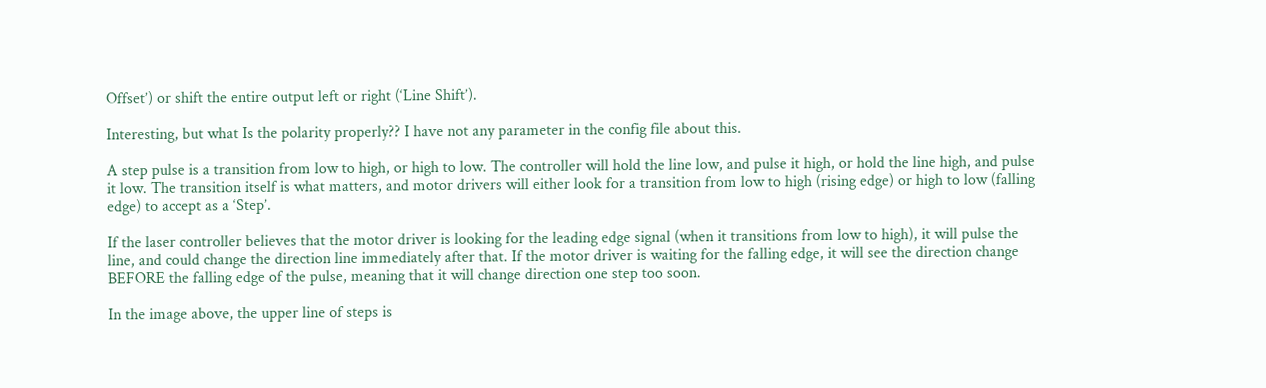Offset’) or shift the entire output left or right (‘Line Shift’).

Interesting, but what Is the polarity properly?? I have not any parameter in the config file about this.

A step pulse is a transition from low to high, or high to low. The controller will hold the line low, and pulse it high, or hold the line high, and pulse it low. The transition itself is what matters, and motor drivers will either look for a transition from low to high (rising edge) or high to low (falling edge) to accept as a ‘Step’.

If the laser controller believes that the motor driver is looking for the leading edge signal (when it transitions from low to high), it will pulse the line, and could change the direction line immediately after that. If the motor driver is waiting for the falling edge, it will see the direction change BEFORE the falling edge of the pulse, meaning that it will change direction one step too soon.

In the image above, the upper line of steps is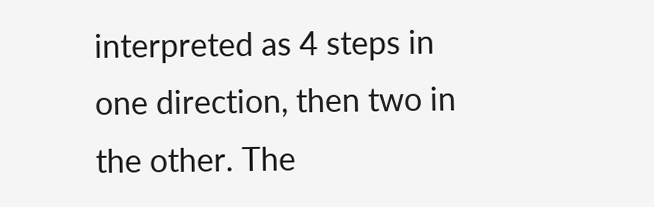interpreted as 4 steps in one direction, then two in the other. The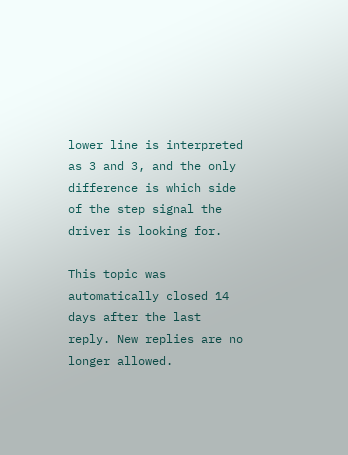lower line is interpreted as 3 and 3, and the only difference is which side of the step signal the driver is looking for.

This topic was automatically closed 14 days after the last reply. New replies are no longer allowed.